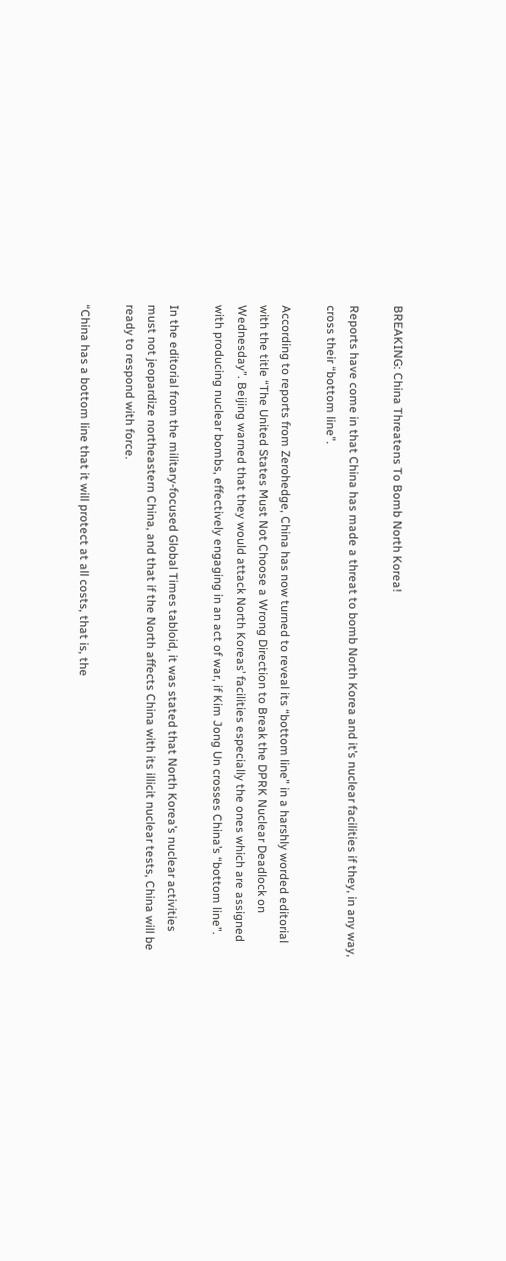BREAKING: China Threatens To Bomb North Korea!

Reports have come in that China has made a threat to bomb North Korea and it’s nuclear facilities if they, in any way, cross their “bottom line”.

According to reports from Zerohedge, China has now turned to reveal its “bottom line” in a harshly worded editorial with the title “The United States Must Not Choose a Wrong Direction to Break the DPRK Nuclear Deadlock on Wednesday”. Beijing warned that they would attack North Koreas’ facilities especially the ones which are assigned with producing nuclear bombs, effectively engaging in an act of war, if Kim Jong Un crosses China’s “bottom line”.

In the editorial from the military-focused Global Times tabloid, it was stated that North Korea’s nuclear activities must not jeopardize northeastern China, and that if the North affects China with its illicit nuclear tests, China will be ready to respond with force.

“China has a bottom line that it will protect at all costs, that is, the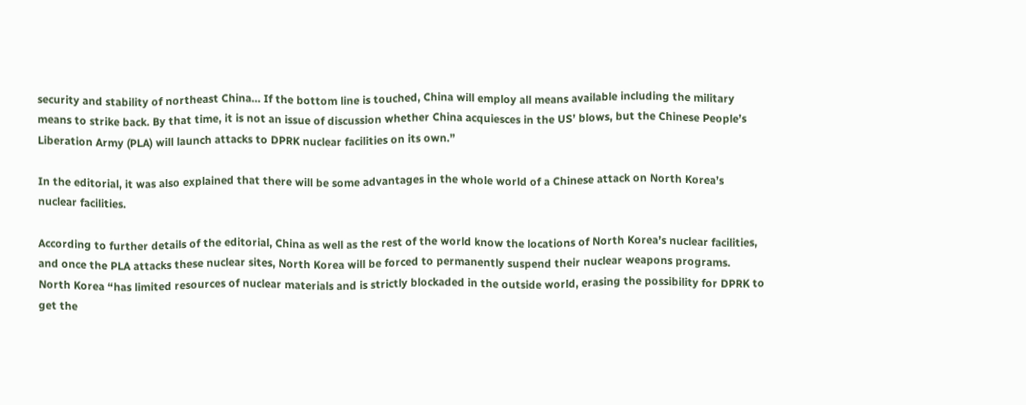security and stability of northeast China… If the bottom line is touched, China will employ all means available including the military means to strike back. By that time, it is not an issue of discussion whether China acquiesces in the US’ blows, but the Chinese People’s Liberation Army (PLA) will launch attacks to DPRK nuclear facilities on its own.”

In the editorial, it was also explained that there will be some advantages in the whole world of a Chinese attack on North Korea’s nuclear facilities.

According to further details of the editorial, China as well as the rest of the world know the locations of North Korea’s nuclear facilities, and once the PLA attacks these nuclear sites, North Korea will be forced to permanently suspend their nuclear weapons programs.
North Korea “has limited resources of nuclear materials and is strictly blockaded in the outside world, erasing the possibility for DPRK to get the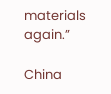materials again.”

China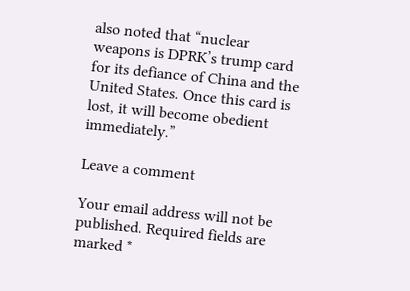also noted that “nuclear weapons is DPRK’s trump card for its defiance of China and the United States. Once this card is lost, it will become obedient immediately.”

Leave a comment

Your email address will not be published. Required fields are marked *